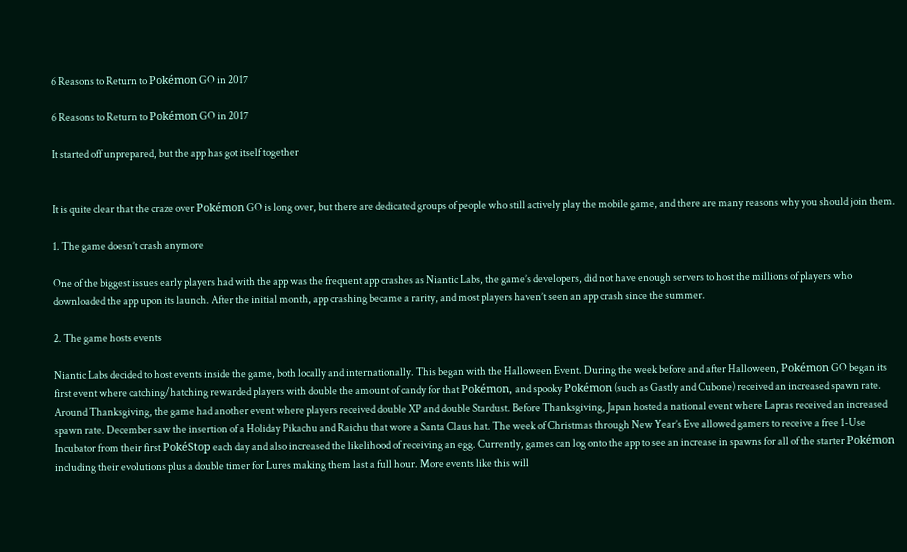6 Reasons to Return to Pokémon GO in 2017

6 Reasons to Return to Pokémon GO in 2017

It started off unprepared, but the app has got itself together


It is quite clear that the craze over Pokémon GO is long over, but there are dedicated groups of people who still actively play the mobile game, and there are many reasons why you should join them.

1. The game doesn’t crash anymore

One of the biggest issues early players had with the app was the frequent app crashes as Niantic Labs, the game’s developers, did not have enough servers to host the millions of players who downloaded the app upon its launch. After the initial month, app crashing became a rarity, and most players haven’t seen an app crash since the summer.

2. The game hosts events

Niantic Labs decided to host events inside the game, both locally and internationally. This began with the Halloween Event. During the week before and after Halloween, Pokémon GO began its first event where catching/hatching rewarded players with double the amount of candy for that Pokémon, and spooky Pokémon (such as Gastly and Cubone) received an increased spawn rate. Around Thanksgiving, the game had another event where players received double XP and double Stardust. Before Thanksgiving, Japan hosted a national event where Lapras received an increased spawn rate. December saw the insertion of a Holiday Pikachu and Raichu that wore a Santa Claus hat. The week of Christmas through New Year’s Eve allowed gamers to receive a free 1-Use Incubator from their first PokéStop each day and also increased the likelihood of receiving an egg. Currently, games can log onto the app to see an increase in spawns for all of the starter Pokémon including their evolutions plus a double timer for Lures making them last a full hour. More events like this will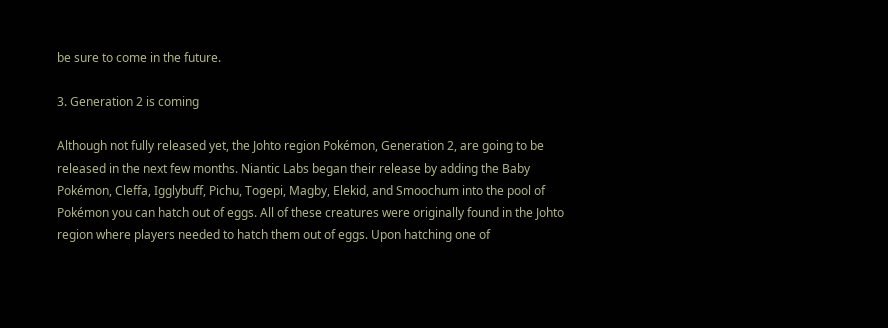be sure to come in the future.

3. Generation 2 is coming

Although not fully released yet, the Johto region Pokémon, Generation 2, are going to be released in the next few months. Niantic Labs began their release by adding the Baby Pokémon, Cleffa, Igglybuff, Pichu, Togepi, Magby, Elekid, and Smoochum into the pool of Pokémon you can hatch out of eggs. All of these creatures were originally found in the Johto region where players needed to hatch them out of eggs. Upon hatching one of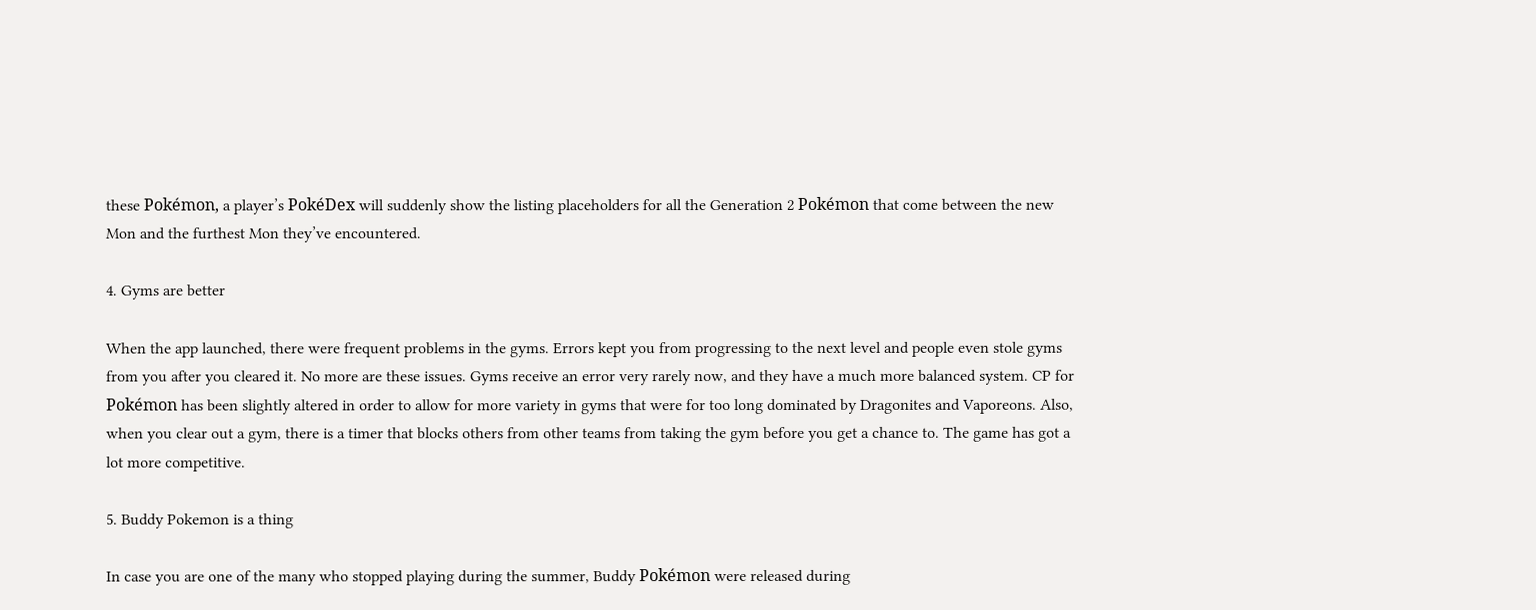these Pokémon, a player’s PokéDex will suddenly show the listing placeholders for all the Generation 2 Pokémon that come between the new Mon and the furthest Mon they’ve encountered.

4. Gyms are better

When the app launched, there were frequent problems in the gyms. Errors kept you from progressing to the next level and people even stole gyms from you after you cleared it. No more are these issues. Gyms receive an error very rarely now, and they have a much more balanced system. CP for Pokémon has been slightly altered in order to allow for more variety in gyms that were for too long dominated by Dragonites and Vaporeons. Also, when you clear out a gym, there is a timer that blocks others from other teams from taking the gym before you get a chance to. The game has got a lot more competitive.

5. Buddy Pokemon is a thing

In case you are one of the many who stopped playing during the summer, Buddy Pokémon were released during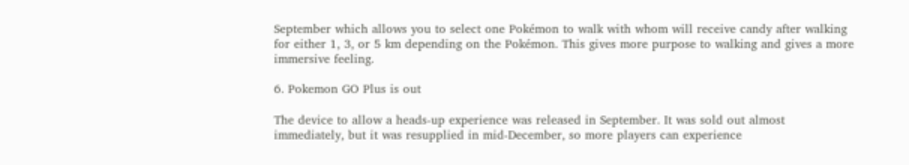September which allows you to select one Pokémon to walk with whom will receive candy after walking for either 1, 3, or 5 km depending on the Pokémon. This gives more purpose to walking and gives a more immersive feeling.

6. Pokemon GO Plus is out

The device to allow a heads-up experience was released in September. It was sold out almost immediately, but it was resupplied in mid-December, so more players can experience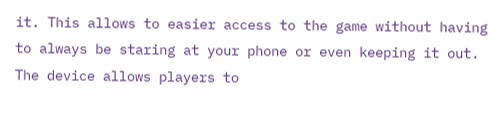it. This allows to easier access to the game without having to always be staring at your phone or even keeping it out. The device allows players to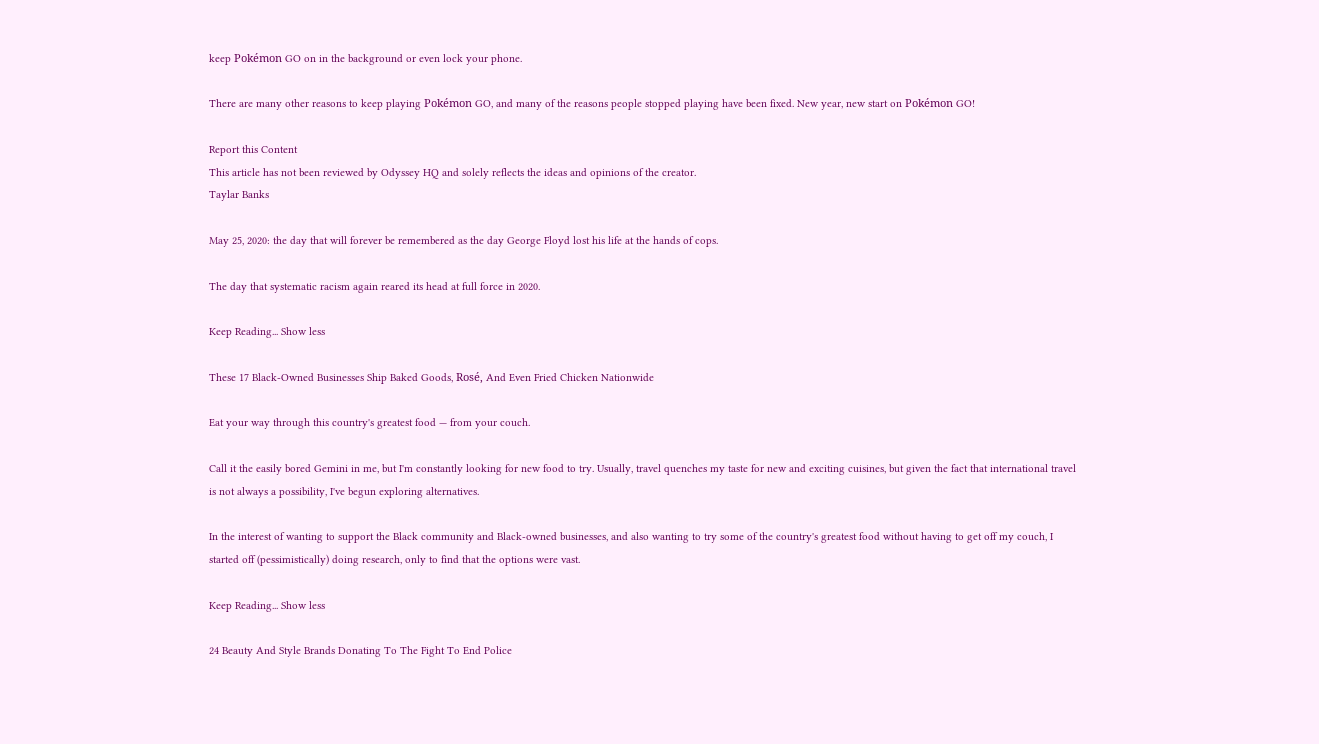keep Pokémon GO on in the background or even lock your phone.

There are many other reasons to keep playing Pokémon GO, and many of the reasons people stopped playing have been fixed. New year, new start on Pokémon GO!

Report this Content
This article has not been reviewed by Odyssey HQ and solely reflects the ideas and opinions of the creator.
Taylar Banks

May 25, 2020: the day that will forever be remembered as the day George Floyd lost his life at the hands of cops.

The day that systematic racism again reared its head at full force in 2020.

Keep Reading... Show less

These 17 Black-Owned Businesses Ship Baked Goods, Rosé, And Even Fried Chicken Nationwide

Eat your way through this country's greatest food — from your couch.

Call it the easily bored Gemini in me, but I'm constantly looking for new food to try. Usually, travel quenches my taste for new and exciting cuisines, but given the fact that international travel is not always a possibility, I've begun exploring alternatives.

In the interest of wanting to support the Black community and Black-owned businesses, and also wanting to try some of the country's greatest food without having to get off my couch, I started off (pessimistically) doing research, only to find that the options were vast.

Keep Reading... Show less

24 Beauty And Style Brands Donating To The Fight To End Police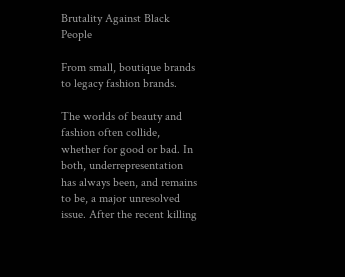Brutality Against Black People

From small, boutique brands to legacy fashion brands.

The worlds of beauty and fashion often collide, whether for good or bad. In both, underrepresentation has always been, and remains to be, a major unresolved issue. After the recent killing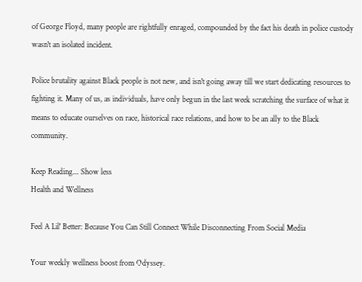of George Floyd, many people are rightfully enraged, compounded by the fact his death in police custody wasn't an isolated incident.

Police brutality against Black people is not new, and isn't going away till we start dedicating resources to fighting it. Many of us, as individuals, have only begun in the last week scratching the surface of what it means to educate ourselves on race, historical race relations, and how to be an ally to the Black community.

Keep Reading... Show less
Health and Wellness

Feel A Lil' Better: Because You Can Still Connect While Disconnecting From Social Media

Your weekly wellness boost from Odyssey.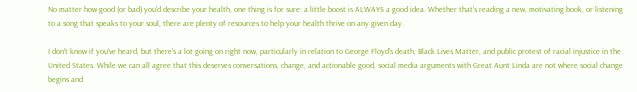No matter how good (or bad) you'd describe your health, one thing is for sure: a little boost is ALWAYS a good idea. Whether that's reading a new, motivating book, or listening to a song that speaks to your soul, there are plenty of resources to help your health thrive on any given day.

I don't know if you've heard, but there's a lot going on right now, particularly in relation to George Floyd's death, Black Lives Matter, and public protest of racial injustice in the United States. While we can all agree that this deserves conversations, change, and actionable good, social media arguments with Great Aunt Linda are not where social change begins and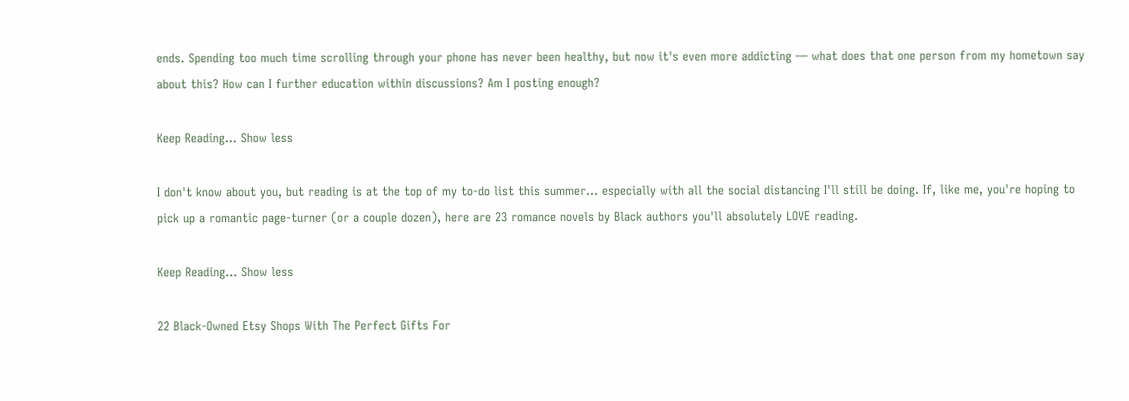ends. Spending too much time scrolling through your phone has never been healthy, but now it's even more addicting — what does that one person from my hometown say about this? How can I further education within discussions? Am I posting enough?

Keep Reading... Show less

I don't know about you, but reading is at the top of my to-do list this summer... especially with all the social distancing I'll still be doing. If, like me, you're hoping to pick up a romantic page-turner (or a couple dozen), here are 23 romance novels by Black authors you'll absolutely LOVE reading.

Keep Reading... Show less

22 Black-Owned Etsy Shops With The Perfect Gifts For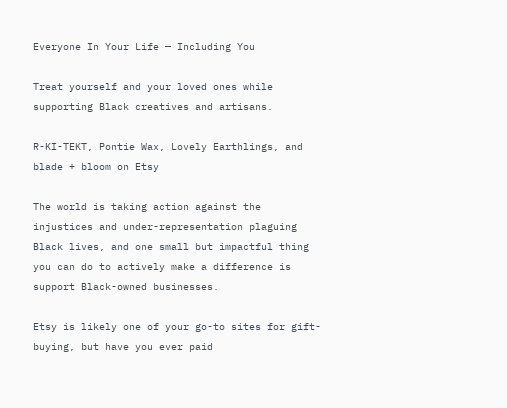Everyone In Your Life — Including You

Treat yourself and your loved ones while supporting Black creatives and artisans.

R-KI-TEKT, Pontie Wax, Lovely Earthlings, and blade + bloom on Etsy

The world is taking action against the injustices and under-representation plaguing Black lives, and one small but impactful thing you can do to actively make a difference is support Black-owned businesses.

Etsy is likely one of your go-to sites for gift-buying, but have you ever paid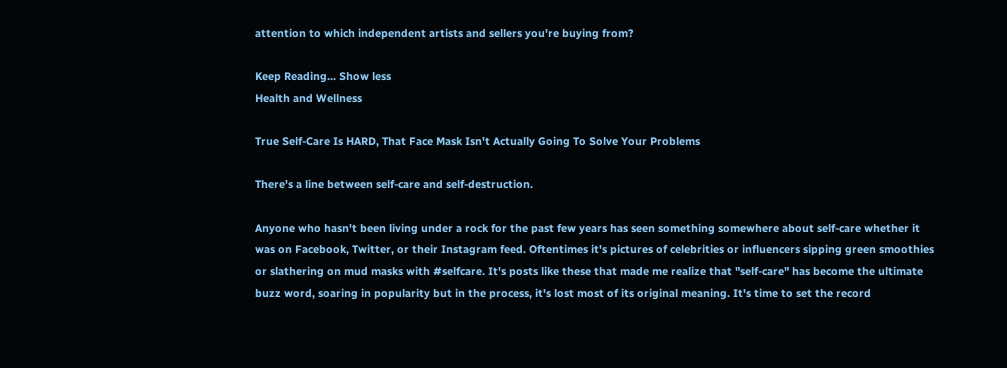attention to which independent artists and sellers you're buying from?

Keep Reading... Show less
Health and Wellness

True Self-Care Is HARD, That Face Mask Isn't Actually Going To Solve Your Problems

There's a line between self-care and self-destruction.

Anyone who hasn't been living under a rock for the past few years has seen something somewhere about self-care whether it was on Facebook, Twitter, or their Instagram feed. Oftentimes it's pictures of celebrities or influencers sipping green smoothies or slathering on mud masks with #selfcare. It's posts like these that made me realize that "self-care" has become the ultimate buzz word, soaring in popularity but in the process, it's lost most of its original meaning. It's time to set the record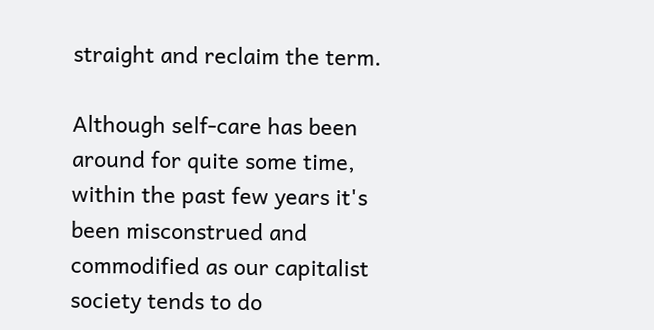straight and reclaim the term.

Although self-care has been around for quite some time, within the past few years it's been misconstrued and commodified as our capitalist society tends to do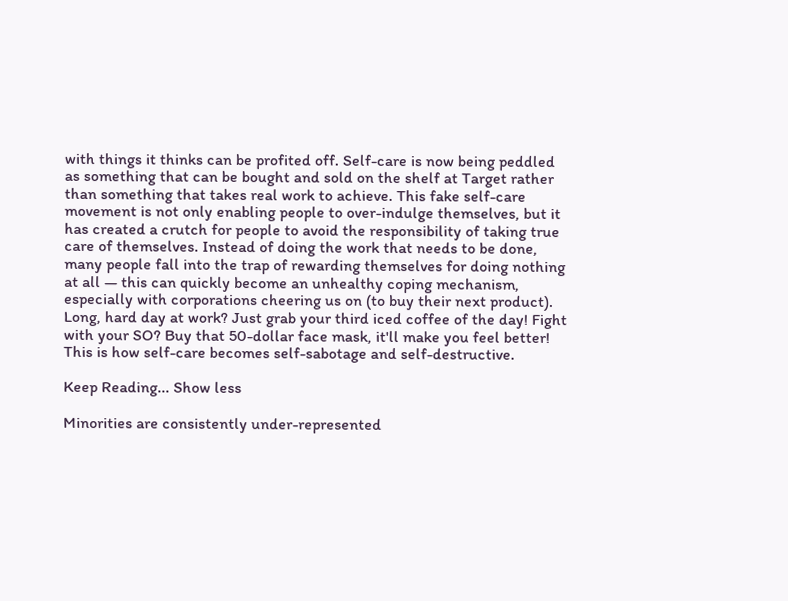with things it thinks can be profited off. Self-care is now being peddled as something that can be bought and sold on the shelf at Target rather than something that takes real work to achieve. This fake self-care movement is not only enabling people to over-indulge themselves, but it has created a crutch for people to avoid the responsibility of taking true care of themselves. Instead of doing the work that needs to be done, many people fall into the trap of rewarding themselves for doing nothing at all — this can quickly become an unhealthy coping mechanism, especially with corporations cheering us on (to buy their next product). Long, hard day at work? Just grab your third iced coffee of the day! Fight with your SO? Buy that 50-dollar face mask, it'll make you feel better! This is how self-care becomes self-sabotage and self-destructive.

Keep Reading... Show less

Minorities are consistently under-represented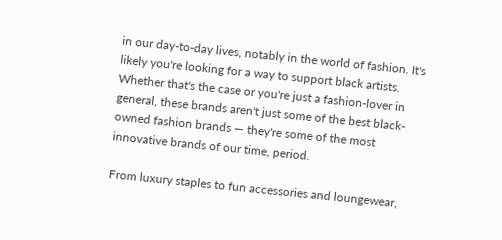in our day-to-day lives, notably in the world of fashion. It's likely you're looking for a way to support black artists. Whether that's the case or you're just a fashion-lover in general, these brands aren't just some of the best black-owned fashion brands — they're some of the most innovative brands of our time, period.

From luxury staples to fun accessories and loungewear,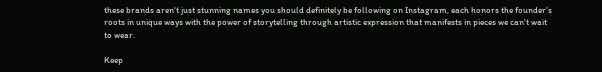these brands aren't just stunning names you should definitely be following on Instagram, each honors the founder's roots in unique ways with the power of storytelling through artistic expression that manifests in pieces we can't wait to wear.

Keep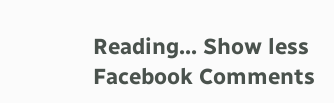Reading... Show less
Facebook Comments